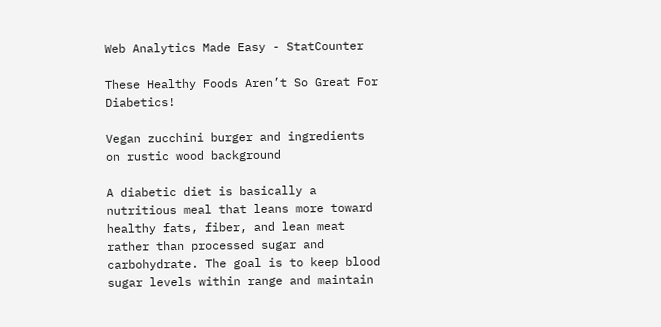Web Analytics Made Easy - StatCounter

These Healthy Foods Aren’t So Great For Diabetics!

Vegan zucchini burger and ingredients on rustic wood background

A diabetic diet is basically a nutritious meal that leans more toward healthy fats, fiber, and lean meat rather than processed sugar and carbohydrate. The goal is to keep blood sugar levels within range and maintain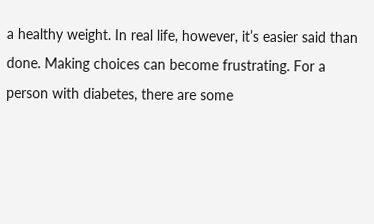a healthy weight. In real life, however, it’s easier said than done. Making choices can become frustrating. For a person with diabetes, there are some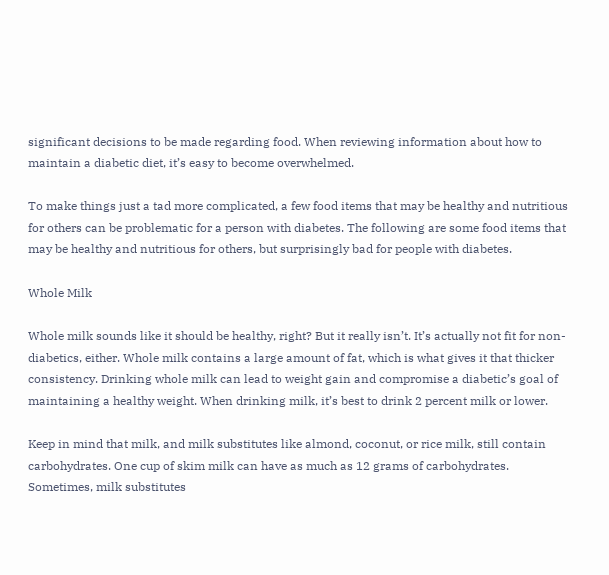significant decisions to be made regarding food. When reviewing information about how to maintain a diabetic diet, it’s easy to become overwhelmed.

To make things just a tad more complicated, a few food items that may be healthy and nutritious for others can be problematic for a person with diabetes. The following are some food items that may be healthy and nutritious for others, but surprisingly bad for people with diabetes.

Whole Milk

Whole milk sounds like it should be healthy, right? But it really isn’t. It’s actually not fit for non-diabetics, either. Whole milk contains a large amount of fat, which is what gives it that thicker consistency. Drinking whole milk can lead to weight gain and compromise a diabetic’s goal of maintaining a healthy weight. When drinking milk, it’s best to drink 2 percent milk or lower.

Keep in mind that milk, and milk substitutes like almond, coconut, or rice milk, still contain carbohydrates. One cup of skim milk can have as much as 12 grams of carbohydrates. Sometimes, milk substitutes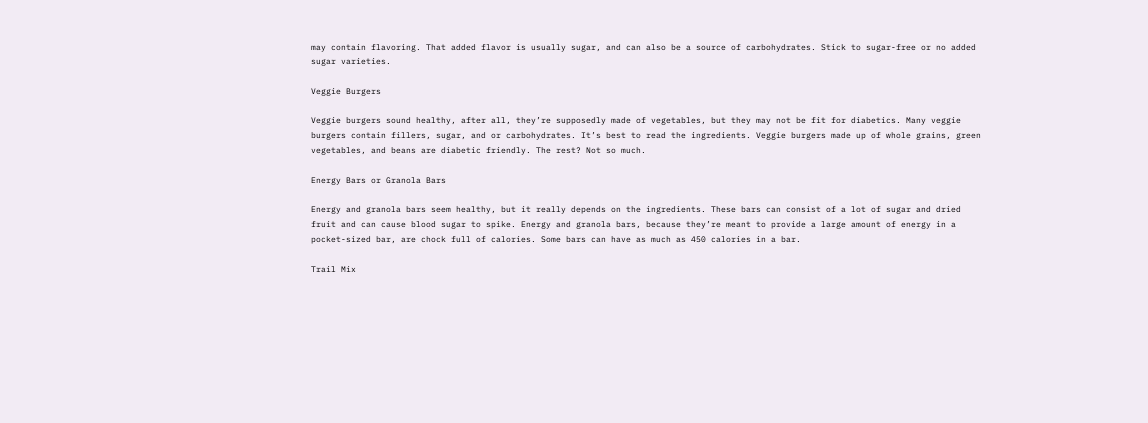may contain flavoring. That added flavor is usually sugar, and can also be a source of carbohydrates. Stick to sugar-free or no added sugar varieties.

Veggie Burgers

Veggie burgers sound healthy, after all, they’re supposedly made of vegetables, but they may not be fit for diabetics. Many veggie burgers contain fillers, sugar, and or carbohydrates. It’s best to read the ingredients. Veggie burgers made up of whole grains, green vegetables, and beans are diabetic friendly. The rest? Not so much.

Energy Bars or Granola Bars

Energy and granola bars seem healthy, but it really depends on the ingredients. These bars can consist of a lot of sugar and dried fruit and can cause blood sugar to spike. Energy and granola bars, because they’re meant to provide a large amount of energy in a pocket-sized bar, are chock full of calories. Some bars can have as much as 450 calories in a bar.

Trail Mix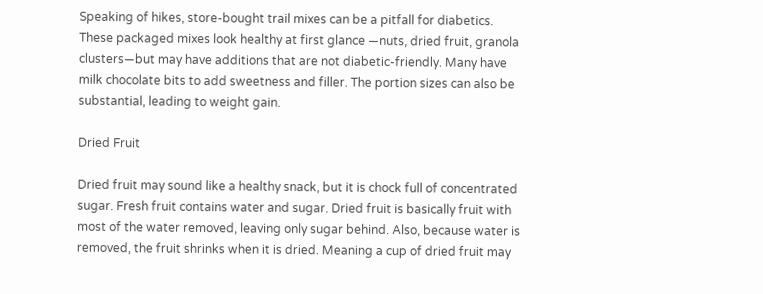Speaking of hikes, store-bought trail mixes can be a pitfall for diabetics. These packaged mixes look healthy at first glance —nuts, dried fruit, granola clusters—but may have additions that are not diabetic-friendly. Many have milk chocolate bits to add sweetness and filler. The portion sizes can also be substantial, leading to weight gain.

Dried Fruit

Dried fruit may sound like a healthy snack, but it is chock full of concentrated sugar. Fresh fruit contains water and sugar. Dried fruit is basically fruit with most of the water removed, leaving only sugar behind. Also, because water is removed, the fruit shrinks when it is dried. Meaning a cup of dried fruit may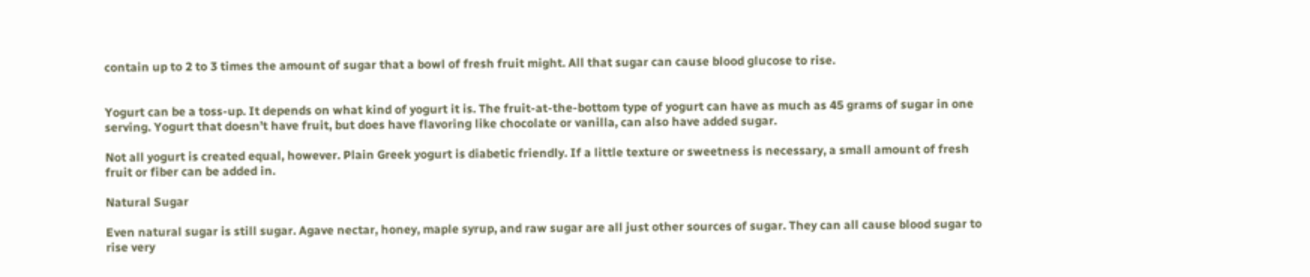contain up to 2 to 3 times the amount of sugar that a bowl of fresh fruit might. All that sugar can cause blood glucose to rise.


Yogurt can be a toss-up. It depends on what kind of yogurt it is. The fruit-at-the-bottom type of yogurt can have as much as 45 grams of sugar in one serving. Yogurt that doesn’t have fruit, but does have flavoring like chocolate or vanilla, can also have added sugar.

Not all yogurt is created equal, however. Plain Greek yogurt is diabetic friendly. If a little texture or sweetness is necessary, a small amount of fresh fruit or fiber can be added in.

Natural Sugar

Even natural sugar is still sugar. Agave nectar, honey, maple syrup, and raw sugar are all just other sources of sugar. They can all cause blood sugar to rise very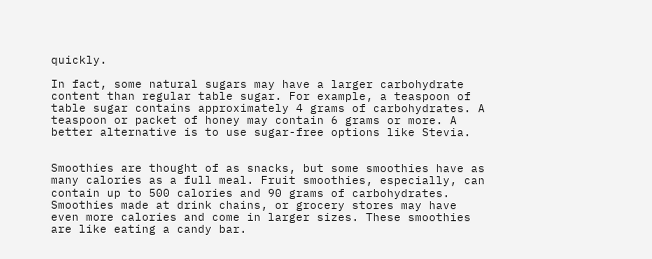quickly.

In fact, some natural sugars may have a larger carbohydrate content than regular table sugar. For example, a teaspoon of table sugar contains approximately 4 grams of carbohydrates. A teaspoon or packet of honey may contain 6 grams or more. A better alternative is to use sugar-free options like Stevia.


Smoothies are thought of as snacks, but some smoothies have as many calories as a full meal. Fruit smoothies, especially, can contain up to 500 calories and 90 grams of carbohydrates. Smoothies made at drink chains, or grocery stores may have even more calories and come in larger sizes. These smoothies are like eating a candy bar.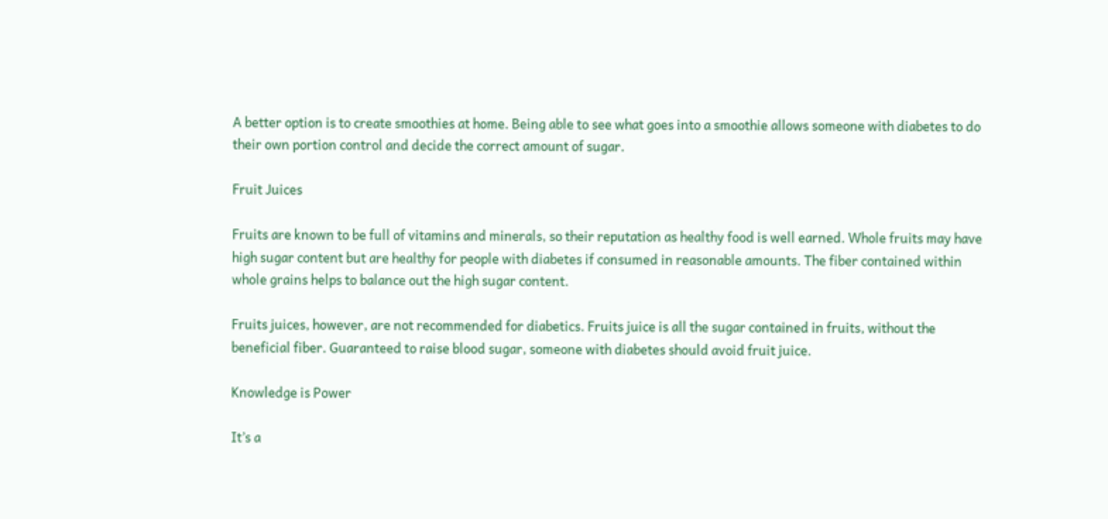A better option is to create smoothies at home. Being able to see what goes into a smoothie allows someone with diabetes to do their own portion control and decide the correct amount of sugar.

Fruit Juices

Fruits are known to be full of vitamins and minerals, so their reputation as healthy food is well earned. Whole fruits may have high sugar content but are healthy for people with diabetes if consumed in reasonable amounts. The fiber contained within whole grains helps to balance out the high sugar content.

Fruits juices, however, are not recommended for diabetics. Fruits juice is all the sugar contained in fruits, without the beneficial fiber. Guaranteed to raise blood sugar, someone with diabetes should avoid fruit juice.

Knowledge is Power

It’s a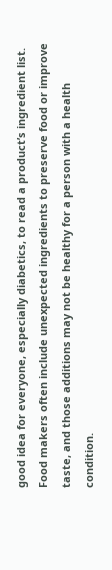good idea for everyone, especially diabetics, to read a product’s ingredient list. Food makers often include unexpected ingredients to preserve food or improve taste, and those additions may not be healthy for a person with a health condition.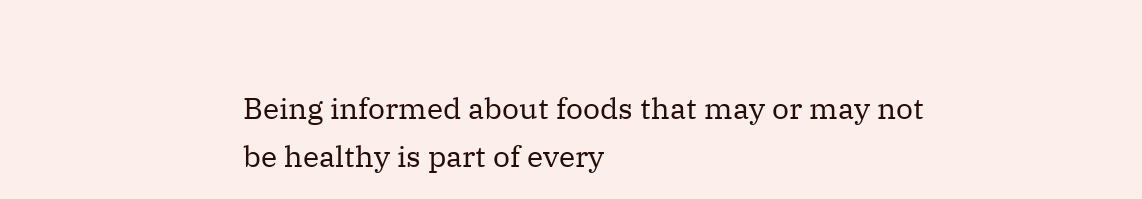Being informed about foods that may or may not be healthy is part of every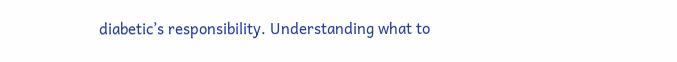diabetic’s responsibility. Understanding what to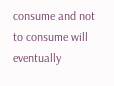consume and not to consume will eventually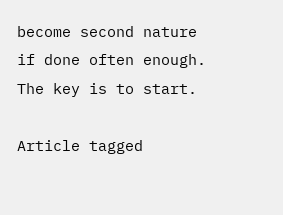become second nature if done often enough. The key is to start.

Article tagged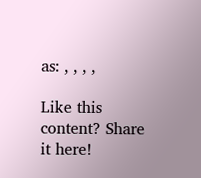as: , , , ,

Like this content? Share it here!